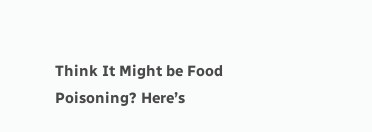Think It Might be Food Poisoning? Here’s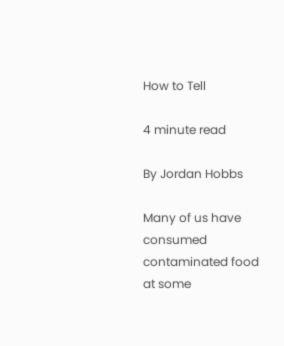How to Tell

4 minute read

By Jordan Hobbs

Many of us have consumed contaminated food at some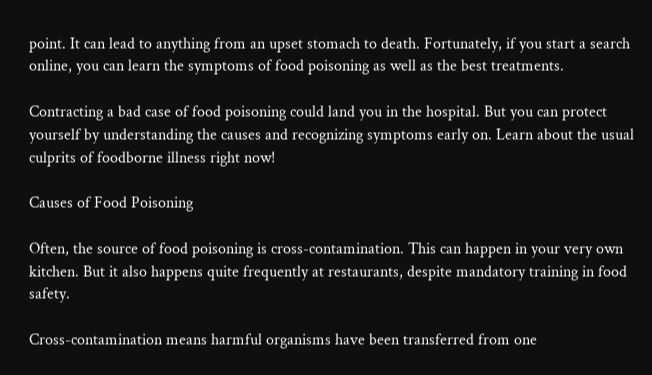point. It can lead to anything from an upset stomach to death. Fortunately, if you start a search online, you can learn the symptoms of food poisoning as well as the best treatments.

Contracting a bad case of food poisoning could land you in the hospital. But you can protect yourself by understanding the causes and recognizing symptoms early on. Learn about the usual culprits of foodborne illness right now!

Causes of Food Poisoning

Often, the source of food poisoning is cross-contamination. This can happen in your very own kitchen. But it also happens quite frequently at restaurants, despite mandatory training in food safety.

Cross-contamination means harmful organisms have been transferred from one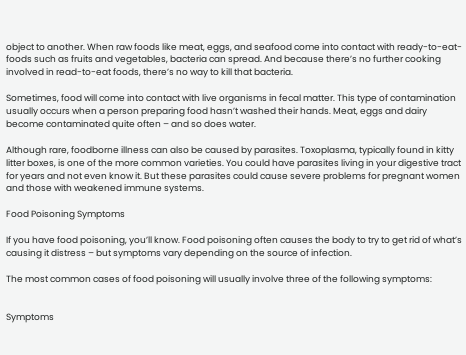object to another. When raw foods like meat, eggs, and seafood come into contact with ready-to-eat-foods such as fruits and vegetables, bacteria can spread. And because there’s no further cooking involved in read-to-eat foods, there’s no way to kill that bacteria.

Sometimes, food will come into contact with live organisms in fecal matter. This type of contamination usually occurs when a person preparing food hasn’t washed their hands. Meat, eggs and dairy become contaminated quite often – and so does water.

Although rare, foodborne illness can also be caused by parasites. Toxoplasma, typically found in kitty litter boxes, is one of the more common varieties. You could have parasites living in your digestive tract for years and not even know it. But these parasites could cause severe problems for pregnant women and those with weakened immune systems.

Food Poisoning Symptoms

If you have food poisoning, you’ll know. Food poisoning often causes the body to try to get rid of what’s causing it distress – but symptoms vary depending on the source of infection.

The most common cases of food poisoning will usually involve three of the following symptoms:


Symptoms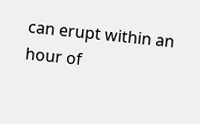can erupt within an hour of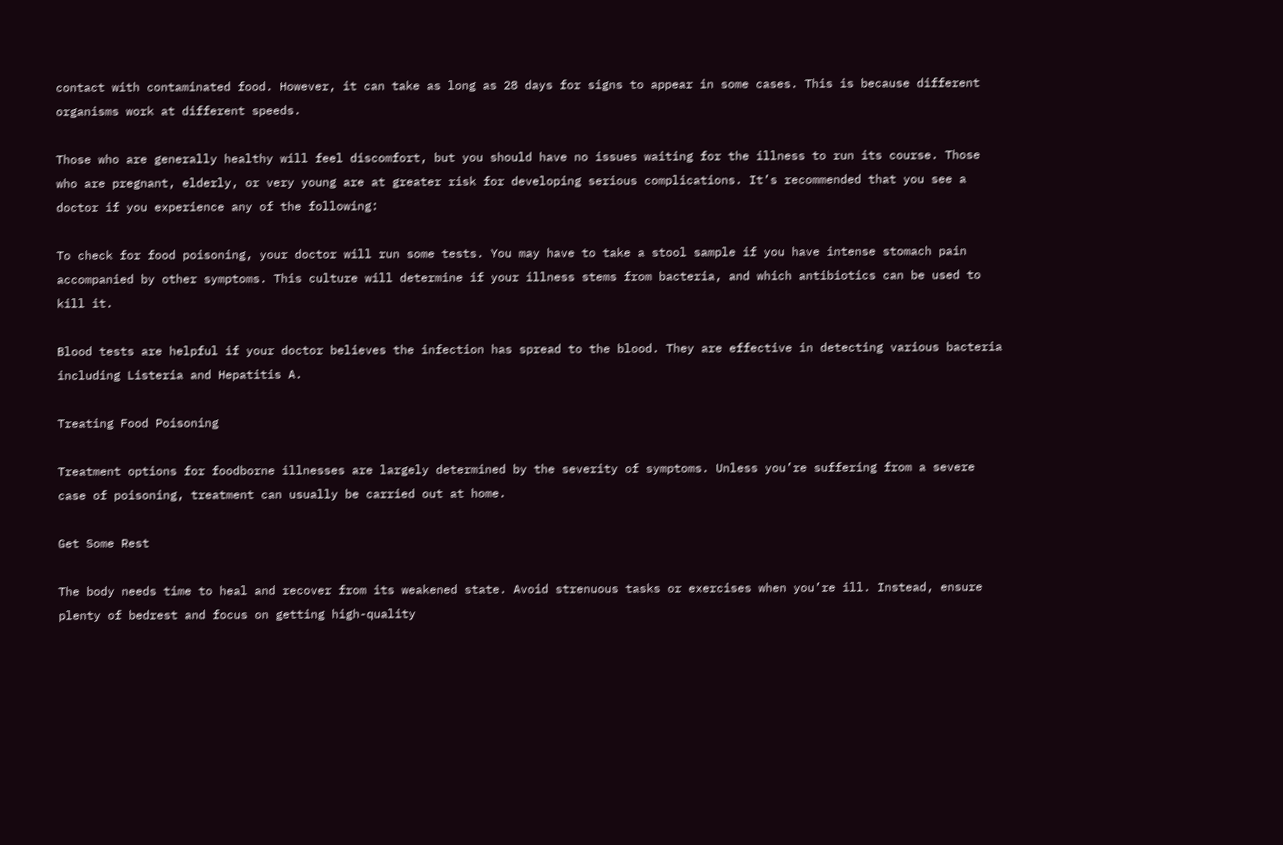contact with contaminated food. However, it can take as long as 28 days for signs to appear in some cases. This is because different organisms work at different speeds.

Those who are generally healthy will feel discomfort, but you should have no issues waiting for the illness to run its course. Those who are pregnant, elderly, or very young are at greater risk for developing serious complications. It’s recommended that you see a doctor if you experience any of the following:

To check for food poisoning, your doctor will run some tests. You may have to take a stool sample if you have intense stomach pain accompanied by other symptoms. This culture will determine if your illness stems from bacteria, and which antibiotics can be used to kill it.

Blood tests are helpful if your doctor believes the infection has spread to the blood. They are effective in detecting various bacteria including Listeria and Hepatitis A.

Treating Food Poisoning

Treatment options for foodborne illnesses are largely determined by the severity of symptoms. Unless you’re suffering from a severe case of poisoning, treatment can usually be carried out at home.

Get Some Rest

The body needs time to heal and recover from its weakened state. Avoid strenuous tasks or exercises when you’re ill. Instead, ensure plenty of bedrest and focus on getting high-quality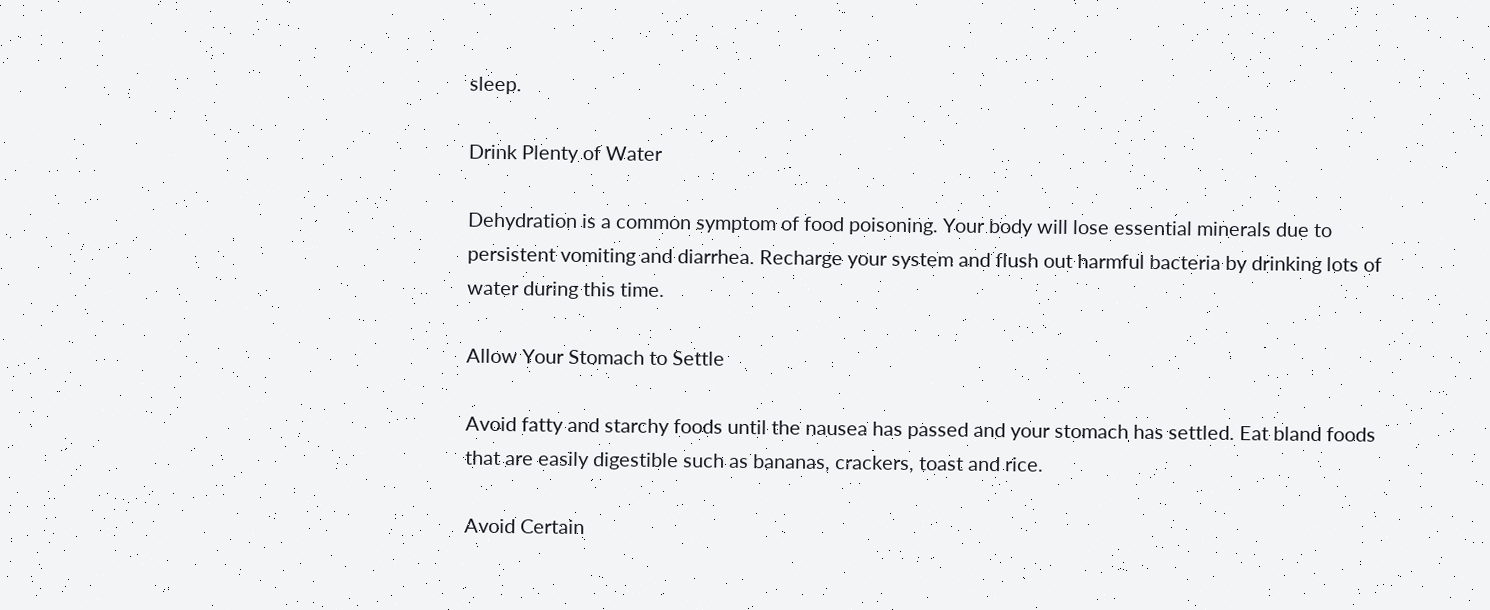sleep.

Drink Plenty of Water

Dehydration is a common symptom of food poisoning. Your body will lose essential minerals due to persistent vomiting and diarrhea. Recharge your system and flush out harmful bacteria by drinking lots of water during this time.

Allow Your Stomach to Settle

Avoid fatty and starchy foods until the nausea has passed and your stomach has settled. Eat bland foods that are easily digestible such as bananas, crackers, toast and rice.

Avoid Certain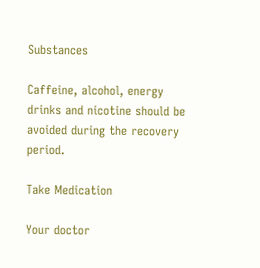Substances

Caffeine, alcohol, energy drinks and nicotine should be avoided during the recovery period.

Take Medication

Your doctor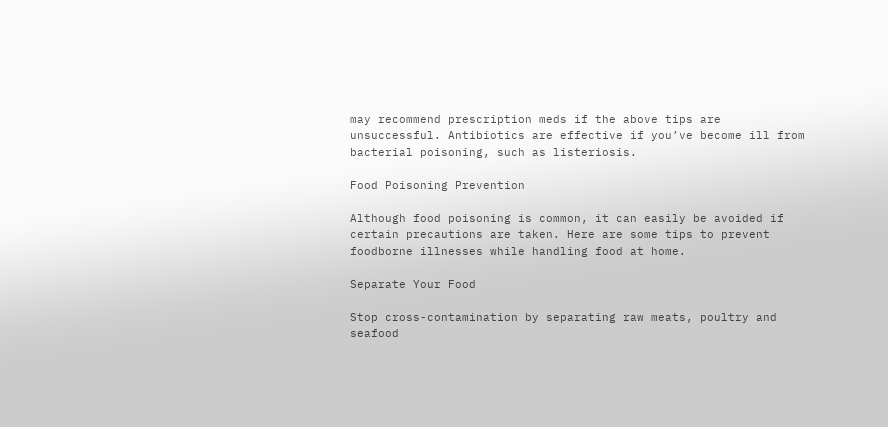may recommend prescription meds if the above tips are unsuccessful. Antibiotics are effective if you’ve become ill from bacterial poisoning, such as listeriosis.

Food Poisoning Prevention

Although food poisoning is common, it can easily be avoided if certain precautions are taken. Here are some tips to prevent foodborne illnesses while handling food at home.

Separate Your Food

Stop cross-contamination by separating raw meats, poultry and seafood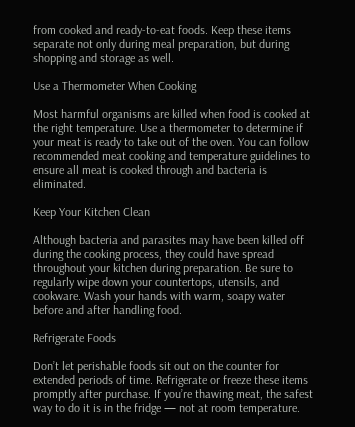from cooked and ready-to-eat foods. Keep these items separate not only during meal preparation, but during shopping and storage as well.

Use a Thermometer When Cooking

Most harmful organisms are killed when food is cooked at the right temperature. Use a thermometer to determine if your meat is ready to take out of the oven. You can follow recommended meat cooking and temperature guidelines to ensure all meat is cooked through and bacteria is eliminated.

Keep Your Kitchen Clean

Although bacteria and parasites may have been killed off during the cooking process, they could have spread throughout your kitchen during preparation. Be sure to regularly wipe down your countertops, utensils, and cookware. Wash your hands with warm, soapy water before and after handling food.

Refrigerate Foods

Don’t let perishable foods sit out on the counter for extended periods of time. Refrigerate or freeze these items promptly after purchase. If you’re thawing meat, the safest way to do it is in the fridge — not at room temperature.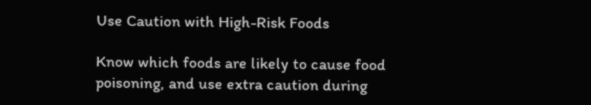Use Caution with High-Risk Foods

Know which foods are likely to cause food poisoning, and use extra caution during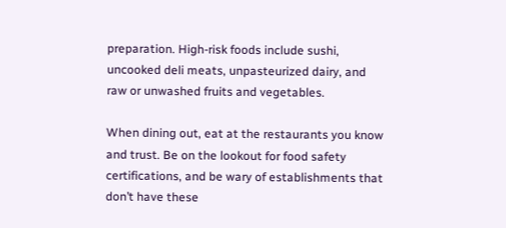preparation. High-risk foods include sushi, uncooked deli meats, unpasteurized dairy, and raw or unwashed fruits and vegetables.

When dining out, eat at the restaurants you know and trust. Be on the lookout for food safety certifications, and be wary of establishments that don’t have these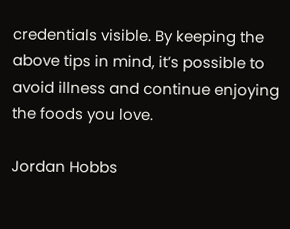credentials visible. By keeping the above tips in mind, it’s possible to avoid illness and continue enjoying the foods you love.

Jordan Hobbs